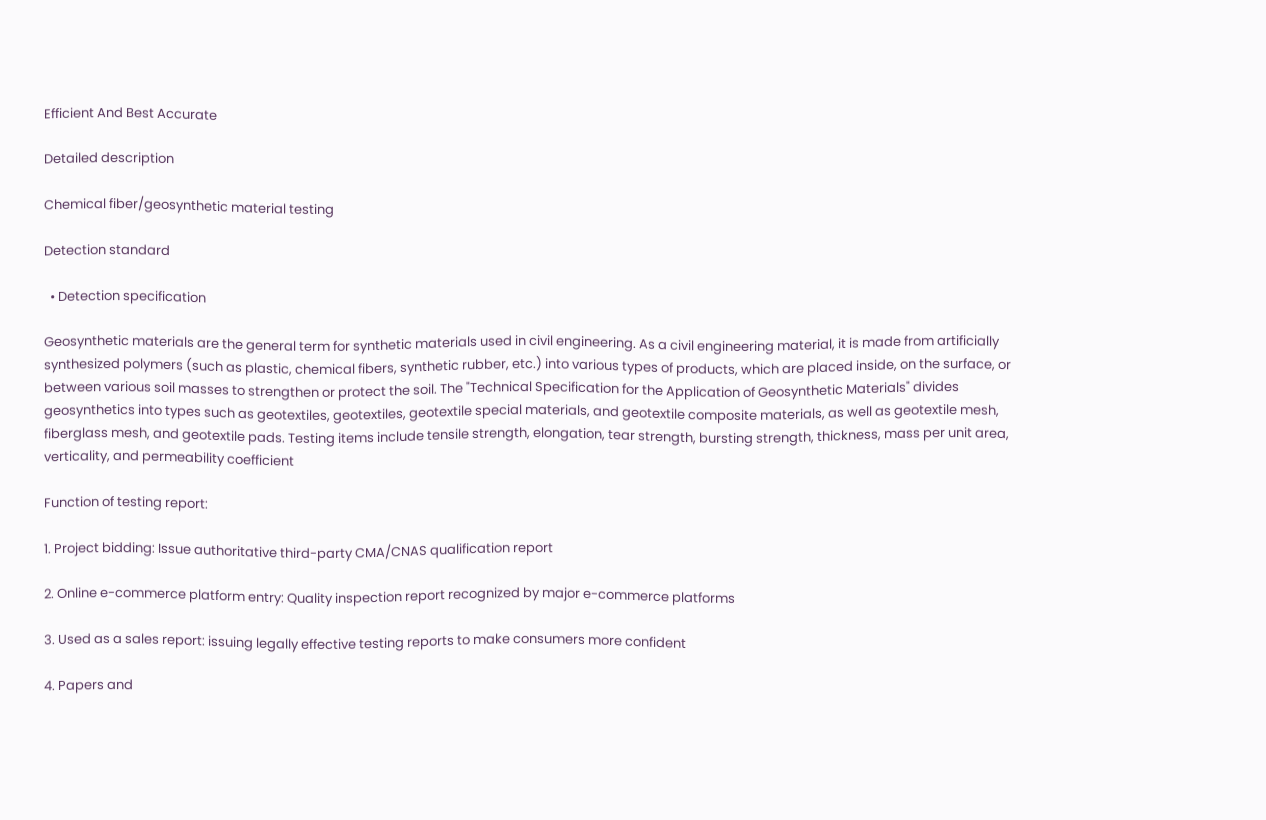Efficient And Best Accurate

Detailed description

Chemical fiber/geosynthetic material testing

Detection standard

  • Detection specification

Geosynthetic materials are the general term for synthetic materials used in civil engineering. As a civil engineering material, it is made from artificially synthesized polymers (such as plastic, chemical fibers, synthetic rubber, etc.) into various types of products, which are placed inside, on the surface, or between various soil masses to strengthen or protect the soil. The "Technical Specification for the Application of Geosynthetic Materials" divides geosynthetics into types such as geotextiles, geotextiles, geotextile special materials, and geotextile composite materials, as well as geotextile mesh, fiberglass mesh, and geotextile pads. Testing items include tensile strength, elongation, tear strength, bursting strength, thickness, mass per unit area, verticality, and permeability coefficient

Function of testing report:

1. Project bidding: Issue authoritative third-party CMA/CNAS qualification report

2. Online e-commerce platform entry: Quality inspection report recognized by major e-commerce platforms

3. Used as a sales report: issuing legally effective testing reports to make consumers more confident

4. Papers and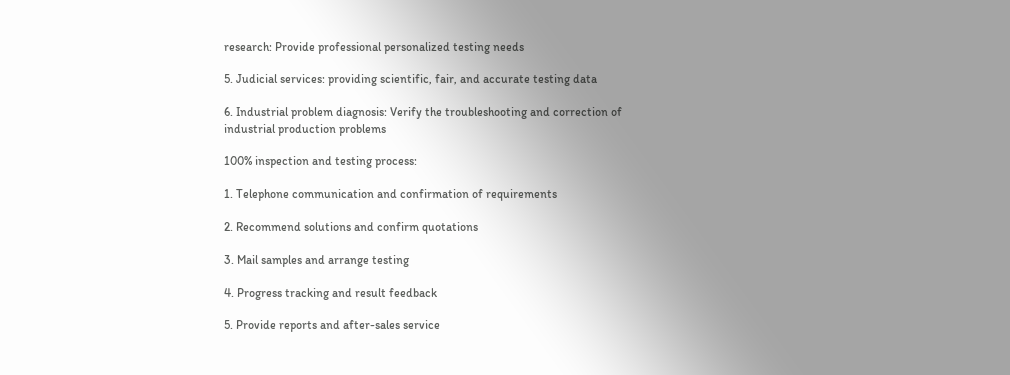research: Provide professional personalized testing needs

5. Judicial services: providing scientific, fair, and accurate testing data

6. Industrial problem diagnosis: Verify the troubleshooting and correction of industrial production problems

100% inspection and testing process:

1. Telephone communication and confirmation of requirements

2. Recommend solutions and confirm quotations

3. Mail samples and arrange testing

4. Progress tracking and result feedback

5. Provide reports and after-sales service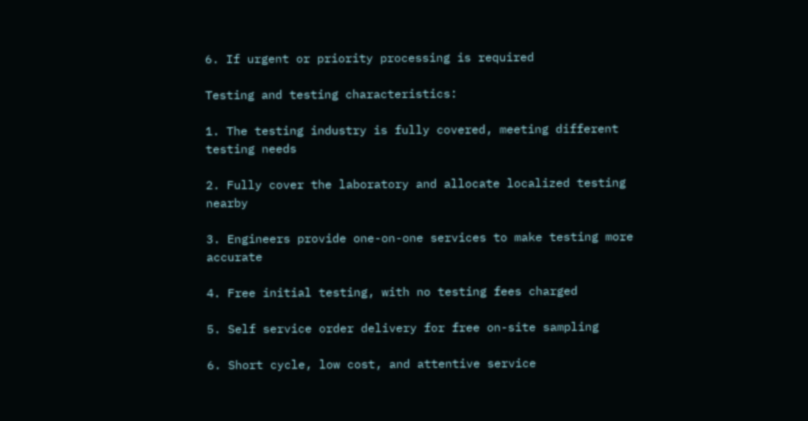6. If urgent or priority processing is required

Testing and testing characteristics:

1. The testing industry is fully covered, meeting different testing needs

2. Fully cover the laboratory and allocate localized testing nearby

3. Engineers provide one-on-one services to make testing more accurate

4. Free initial testing, with no testing fees charged

5. Self service order delivery for free on-site sampling

6. Short cycle, low cost, and attentive service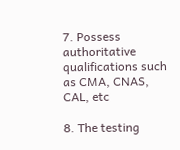7. Possess authoritative qualifications such as CMA, CNAS, CAL, etc

8. The testing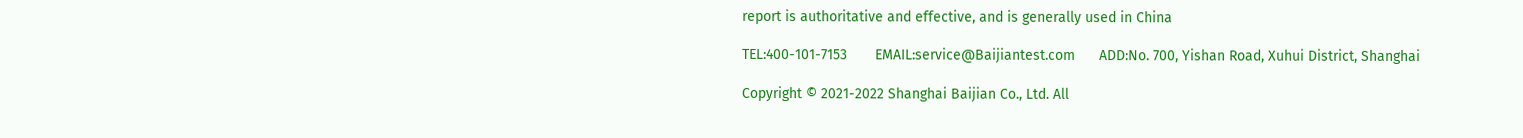report is authoritative and effective, and is generally used in China

TEL:400-101-7153       EMAIL:service@Baijiantest.com      ADD:No. 700, Yishan Road, Xuhui District, Shanghai

Copyright © 2021-2022 Shanghai Baijian Co., Ltd. All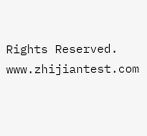Rights Reserved.   www.zhijiantest.com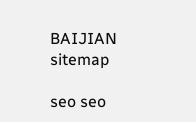BAIJIAN sitemap

seo seo